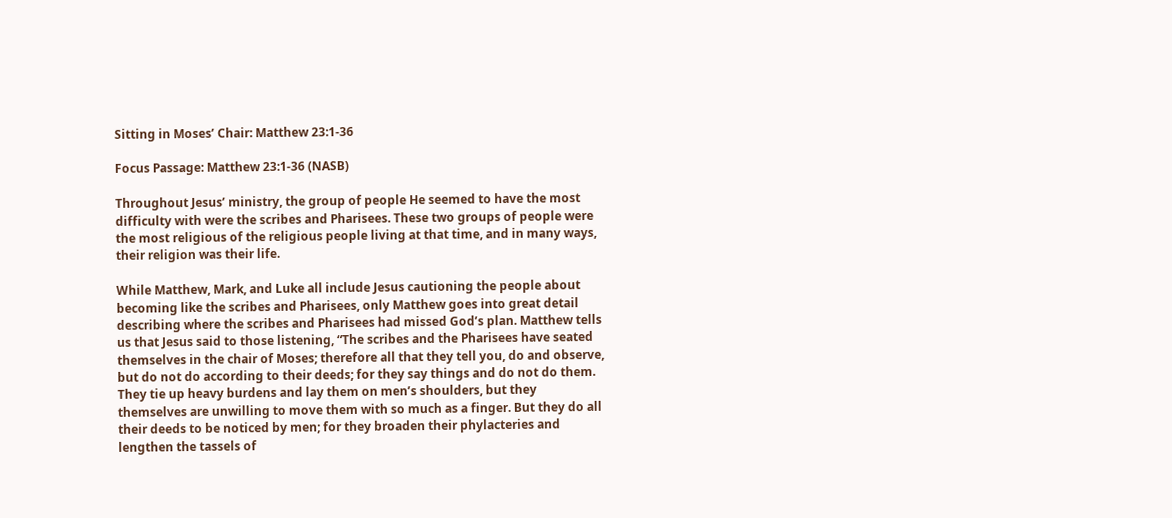Sitting in Moses’ Chair: Matthew 23:1-36

Focus Passage: Matthew 23:1-36 (NASB)

Throughout Jesus’ ministry, the group of people He seemed to have the most difficulty with were the scribes and Pharisees. These two groups of people were the most religious of the religious people living at that time, and in many ways, their religion was their life.

While Matthew, Mark, and Luke all include Jesus cautioning the people about becoming like the scribes and Pharisees, only Matthew goes into great detail describing where the scribes and Pharisees had missed God’s plan. Matthew tells us that Jesus said to those listening, “The scribes and the Pharisees have seated themselves in the chair of Moses; therefore all that they tell you, do and observe, but do not do according to their deeds; for they say things and do not do them. They tie up heavy burdens and lay them on men’s shoulders, but they themselves are unwilling to move them with so much as a finger. But they do all their deeds to be noticed by men; for they broaden their phylacteries and lengthen the tassels of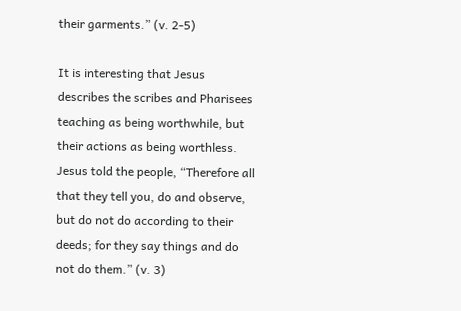their garments.” (v. 2-5)

It is interesting that Jesus describes the scribes and Pharisees teaching as being worthwhile, but their actions as being worthless. Jesus told the people, “Therefore all that they tell you, do and observe, but do not do according to their deeds; for they say things and do not do them.” (v. 3)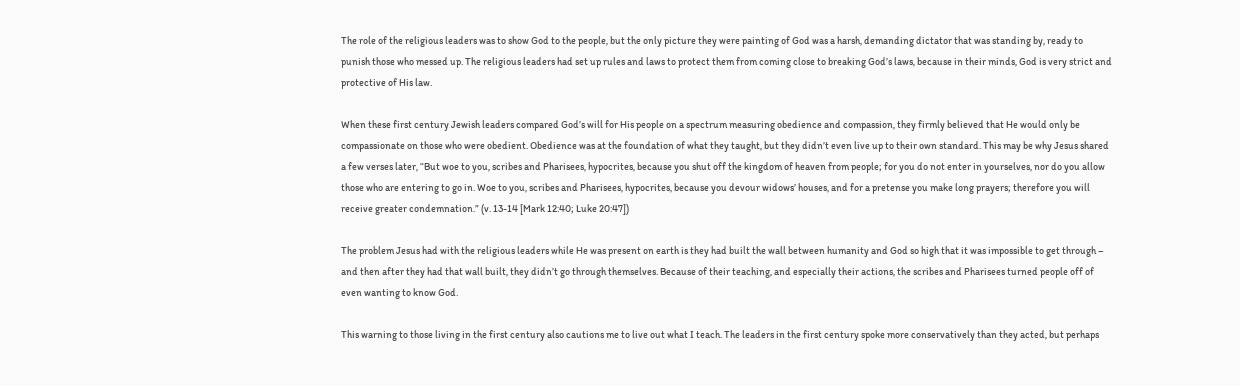The role of the religious leaders was to show God to the people, but the only picture they were painting of God was a harsh, demanding dictator that was standing by, ready to punish those who messed up. The religious leaders had set up rules and laws to protect them from coming close to breaking God’s laws, because in their minds, God is very strict and protective of His law.

When these first century Jewish leaders compared God’s will for His people on a spectrum measuring obedience and compassion, they firmly believed that He would only be compassionate on those who were obedient. Obedience was at the foundation of what they taught, but they didn’t even live up to their own standard. This may be why Jesus shared a few verses later, “But woe to you, scribes and Pharisees, hypocrites, because you shut off the kingdom of heaven from people; for you do not enter in yourselves, nor do you allow those who are entering to go in. Woe to you, scribes and Pharisees, hypocrites, because you devour widows’ houses, and for a pretense you make long prayers; therefore you will receive greater condemnation.” (v. 13-14 [Mark 12:40; Luke 20:47])

The problem Jesus had with the religious leaders while He was present on earth is they had built the wall between humanity and God so high that it was impossible to get through – and then after they had that wall built, they didn’t go through themselves. Because of their teaching, and especially their actions, the scribes and Pharisees turned people off of even wanting to know God.

This warning to those living in the first century also cautions me to live out what I teach. The leaders in the first century spoke more conservatively than they acted, but perhaps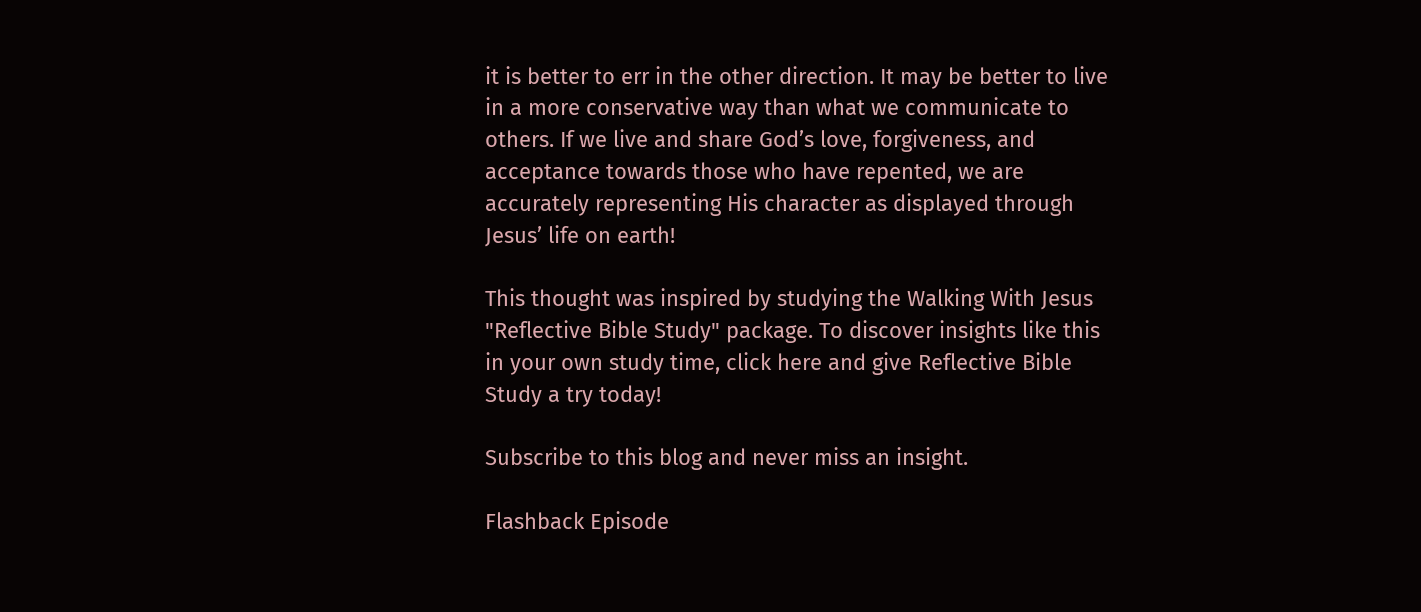it is better to err in the other direction. It may be better to live in a more conservative way than what we communicate to others. If we live and share God’s love, forgiveness, and acceptance towards those who have repented, we are accurately representing His character as displayed through Jesus’ life on earth!

This thought was inspired by studying the Walking With Jesus "Reflective Bible Study" package. To discover insights like this in your own study time, click here and give Reflective Bible Study a try today!

Subscribe to this blog and never miss an insight.

Flashback Episode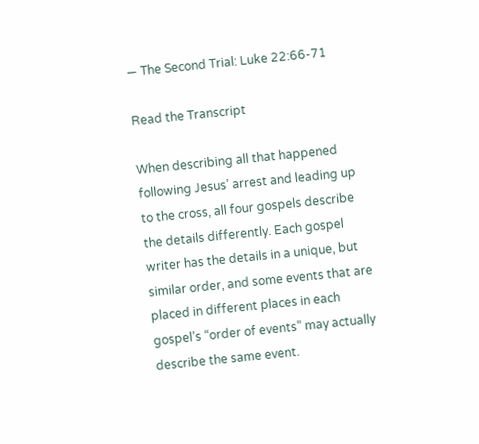— The Second Trial: Luke 22:66-71

Read the Transcript

When describing all that happened following Jesus’ arrest and leading up to the cross, all four gospels describe the details differently. Each gospel writer has the details in a unique, but similar order, and some events that are placed in different places in each gospel’s “order of events” may actually describe the same event.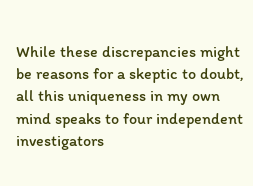While these discrepancies might be reasons for a skeptic to doubt, all this uniqueness in my own mind speaks to four independent investigators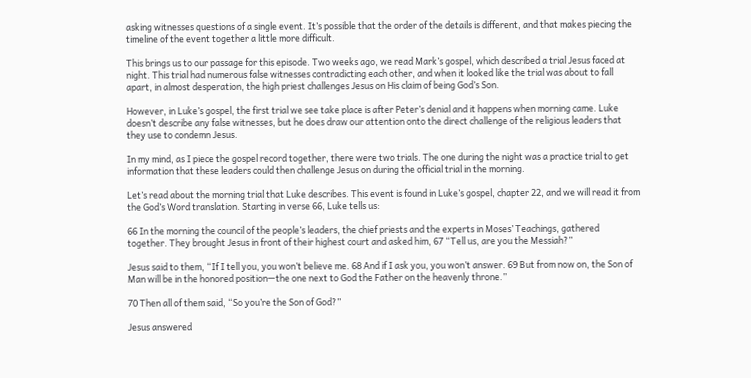asking witnesses questions of a single event. It’s possible that the order of the details is different, and that makes piecing the timeline of the event together a little more difficult.

This brings us to our passage for this episode. Two weeks ago, we read Mark’s gospel, which described a trial Jesus faced at night. This trial had numerous false witnesses contradicting each other, and when it looked like the trial was about to fall apart, in almost desperation, the high priest challenges Jesus on His claim of being God’s Son.

However, in Luke’s gospel, the first trial we see take place is after Peter’s denial and it happens when morning came. Luke doesn’t describe any false witnesses, but he does draw our attention onto the direct challenge of the religious leaders that they use to condemn Jesus.

In my mind, as I piece the gospel record together, there were two trials. The one during the night was a practice trial to get information that these leaders could then challenge Jesus on during the official trial in the morning.

Let’s read about the morning trial that Luke describes. This event is found in Luke’s gospel, chapter 22, and we will read it from the God’s Word translation. Starting in verse 66, Luke tells us:

66 In the morning the council of the people’s leaders, the chief priests and the experts in Moses’ Teachings, gathered together. They brought Jesus in front of their highest court and asked him, 67 “Tell us, are you the Messiah?”

Jesus said to them, “If I tell you, you won’t believe me. 68 And if I ask you, you won’t answer. 69 But from now on, the Son of Man will be in the honored position—the one next to God the Father on the heavenly throne.”

70 Then all of them said, “So you’re the Son of God?”

Jesus answered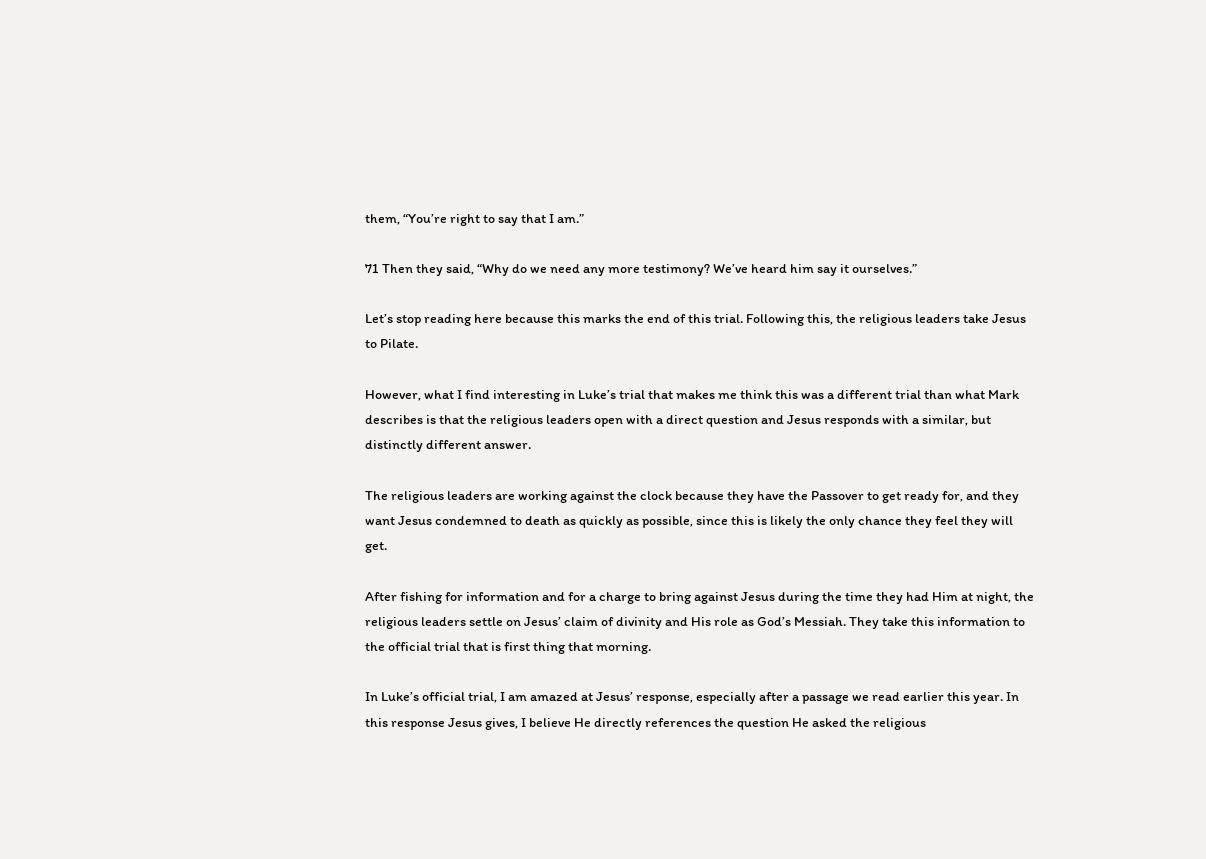them, “You’re right to say that I am.”

71 Then they said, “Why do we need any more testimony? We’ve heard him say it ourselves.”

Let’s stop reading here because this marks the end of this trial. Following this, the religious leaders take Jesus to Pilate.

However, what I find interesting in Luke’s trial that makes me think this was a different trial than what Mark describes is that the religious leaders open with a direct question and Jesus responds with a similar, but distinctly different answer.

The religious leaders are working against the clock because they have the Passover to get ready for, and they want Jesus condemned to death as quickly as possible, since this is likely the only chance they feel they will get.

After fishing for information and for a charge to bring against Jesus during the time they had Him at night, the religious leaders settle on Jesus’ claim of divinity and His role as God’s Messiah. They take this information to the official trial that is first thing that morning.

In Luke’s official trial, I am amazed at Jesus’ response, especially after a passage we read earlier this year. In this response Jesus gives, I believe He directly references the question He asked the religious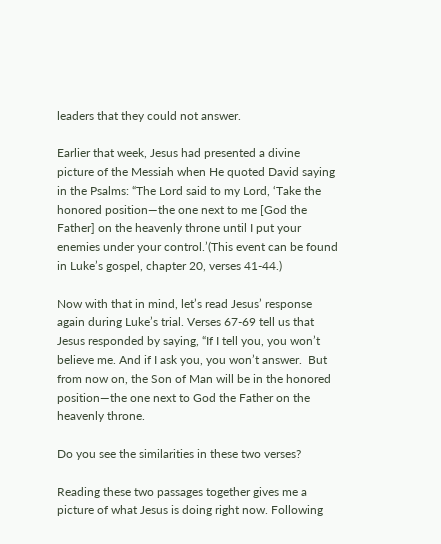leaders that they could not answer.

Earlier that week, Jesus had presented a divine picture of the Messiah when He quoted David saying in the Psalms: “The Lord said to my Lord, ‘Take the honored position—the one next to me [God the Father] on the heavenly throne until I put your enemies under your control.’(This event can be found in Luke’s gospel, chapter 20, verses 41-44.)

Now with that in mind, let’s read Jesus’ response again during Luke’s trial. Verses 67-69 tell us that Jesus responded by saying, “If I tell you, you won’t believe me. And if I ask you, you won’t answer.  But from now on, the Son of Man will be in the honored position—the one next to God the Father on the heavenly throne.

Do you see the similarities in these two verses?

Reading these two passages together gives me a picture of what Jesus is doing right now. Following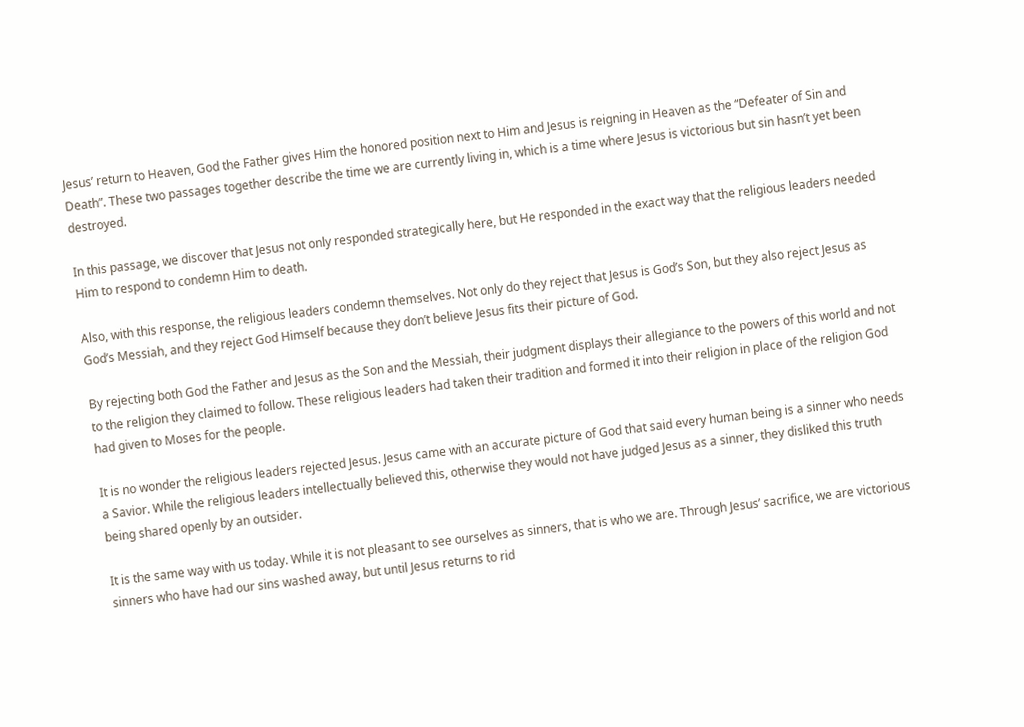Jesus’ return to Heaven, God the Father gives Him the honored position next to Him and Jesus is reigning in Heaven as the “Defeater of Sin and Death”. These two passages together describe the time we are currently living in, which is a time where Jesus is victorious but sin hasn’t yet been destroyed.

In this passage, we discover that Jesus not only responded strategically here, but He responded in the exact way that the religious leaders needed Him to respond to condemn Him to death.

Also, with this response, the religious leaders condemn themselves. Not only do they reject that Jesus is God’s Son, but they also reject Jesus as God’s Messiah, and they reject God Himself because they don’t believe Jesus fits their picture of God.

By rejecting both God the Father and Jesus as the Son and the Messiah, their judgment displays their allegiance to the powers of this world and not to the religion they claimed to follow. These religious leaders had taken their tradition and formed it into their religion in place of the religion God had given to Moses for the people.

It is no wonder the religious leaders rejected Jesus. Jesus came with an accurate picture of God that said every human being is a sinner who needs a Savior. While the religious leaders intellectually believed this, otherwise they would not have judged Jesus as a sinner, they disliked this truth being shared openly by an outsider.

It is the same way with us today. While it is not pleasant to see ourselves as sinners, that is who we are. Through Jesus’ sacrifice, we are victorious sinners who have had our sins washed away, but until Jesus returns to rid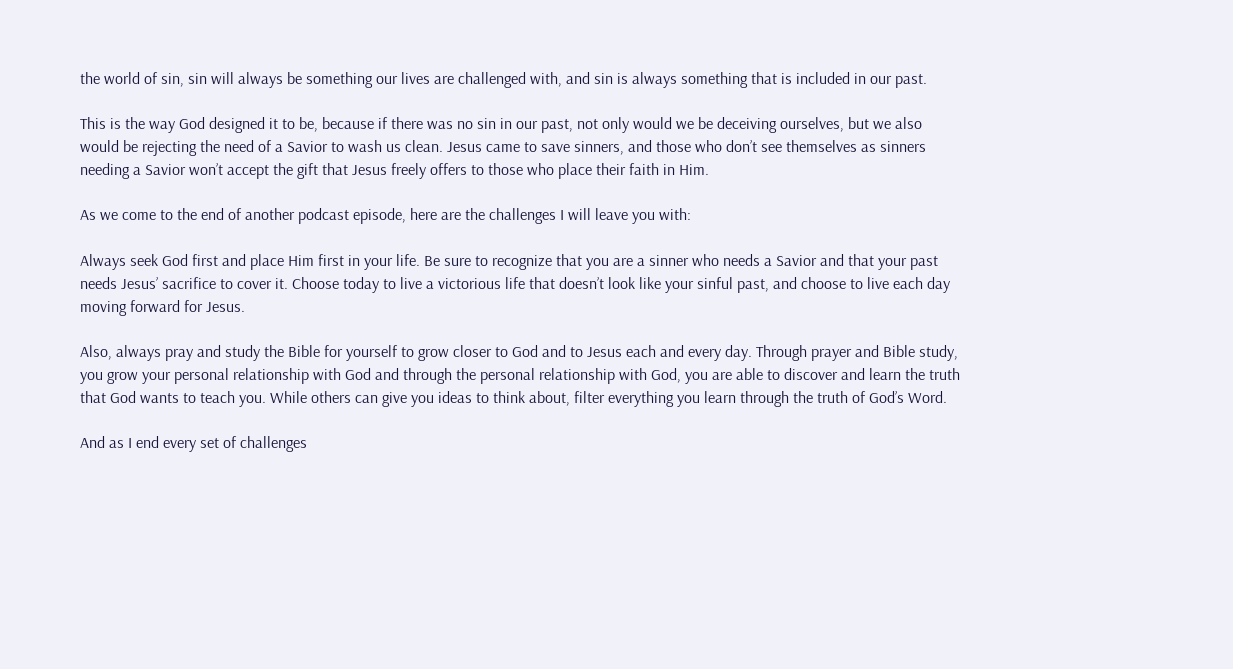the world of sin, sin will always be something our lives are challenged with, and sin is always something that is included in our past.

This is the way God designed it to be, because if there was no sin in our past, not only would we be deceiving ourselves, but we also would be rejecting the need of a Savior to wash us clean. Jesus came to save sinners, and those who don’t see themselves as sinners needing a Savior won’t accept the gift that Jesus freely offers to those who place their faith in Him.

As we come to the end of another podcast episode, here are the challenges I will leave you with:

Always seek God first and place Him first in your life. Be sure to recognize that you are a sinner who needs a Savior and that your past needs Jesus’ sacrifice to cover it. Choose today to live a victorious life that doesn’t look like your sinful past, and choose to live each day moving forward for Jesus.

Also, always pray and study the Bible for yourself to grow closer to God and to Jesus each and every day. Through prayer and Bible study, you grow your personal relationship with God and through the personal relationship with God, you are able to discover and learn the truth that God wants to teach you. While others can give you ideas to think about, filter everything you learn through the truth of God’s Word.

And as I end every set of challenges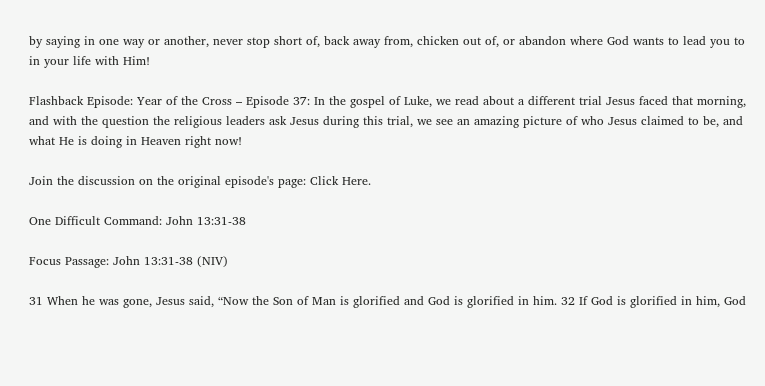by saying in one way or another, never stop short of, back away from, chicken out of, or abandon where God wants to lead you to in your life with Him!

Flashback Episode: Year of the Cross – Episode 37: In the gospel of Luke, we read about a different trial Jesus faced that morning, and with the question the religious leaders ask Jesus during this trial, we see an amazing picture of who Jesus claimed to be, and what He is doing in Heaven right now!

Join the discussion on the original episode's page: Click Here.

One Difficult Command: John 13:31-38

Focus Passage: John 13:31-38 (NIV)

31 When he was gone, Jesus said, “Now the Son of Man is glorified and God is glorified in him. 32 If God is glorified in him, God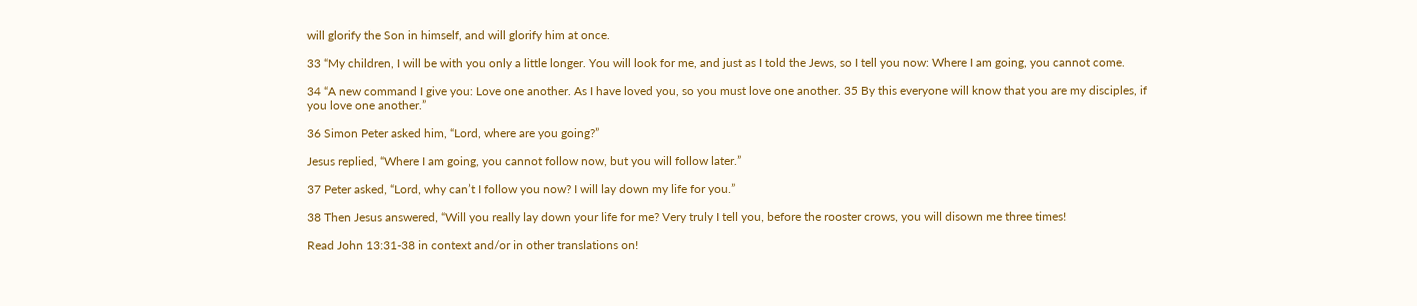will glorify the Son in himself, and will glorify him at once.

33 “My children, I will be with you only a little longer. You will look for me, and just as I told the Jews, so I tell you now: Where I am going, you cannot come.

34 “A new command I give you: Love one another. As I have loved you, so you must love one another. 35 By this everyone will know that you are my disciples, if you love one another.”

36 Simon Peter asked him, “Lord, where are you going?”

Jesus replied, “Where I am going, you cannot follow now, but you will follow later.”

37 Peter asked, “Lord, why can’t I follow you now? I will lay down my life for you.”

38 Then Jesus answered, “Will you really lay down your life for me? Very truly I tell you, before the rooster crows, you will disown me three times!

Read John 13:31-38 in context and/or in other translations on!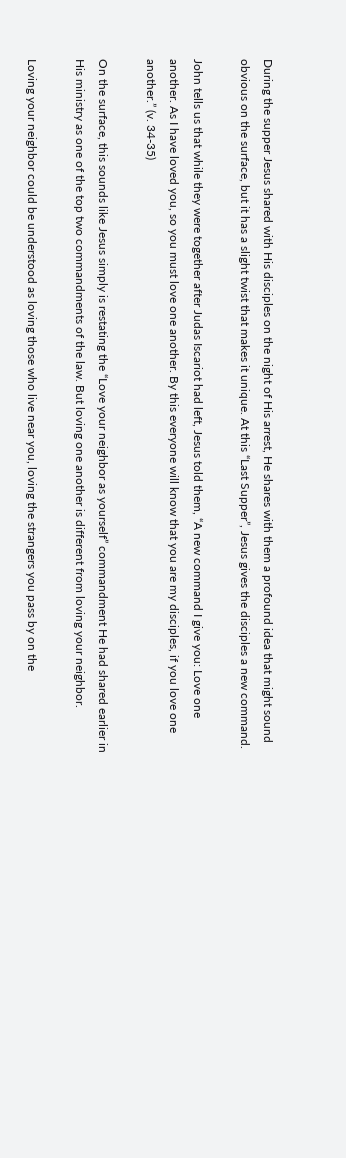During the supper Jesus shared with His disciples on the night of His arrest, He shares with them a profound idea that might sound obvious on the surface, but it has a slight twist that makes it unique. At this “Last Supper”, Jesus gives the disciples a new command.

John tells us that while they were together after Judas Iscariot had left, Jesus told them, “A new command I give you: Love one another. As I have loved you, so you must love one another. By this everyone will know that you are my disciples, if you love one another.” (v. 34-35)

On the surface, this sounds like Jesus simply is restating the “Love your neighbor as yourself” commandment He had shared earlier in His ministry as one of the top two commandments of the law. But loving one another is different from loving your neighbor.

Loving your neighbor could be understood as loving those who live near you, loving the strangers you pass by on the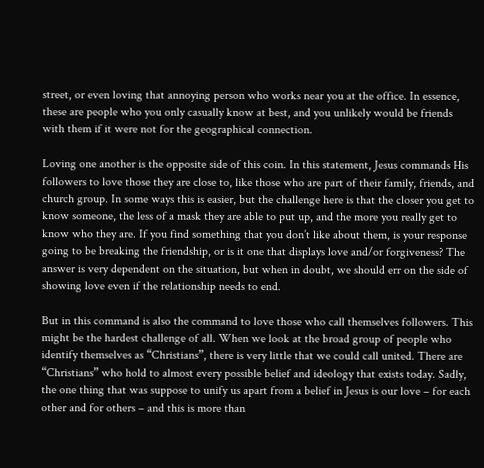street, or even loving that annoying person who works near you at the office. In essence, these are people who you only casually know at best, and you unlikely would be friends with them if it were not for the geographical connection.

Loving one another is the opposite side of this coin. In this statement, Jesus commands His followers to love those they are close to, like those who are part of their family, friends, and church group. In some ways this is easier, but the challenge here is that the closer you get to know someone, the less of a mask they are able to put up, and the more you really get to know who they are. If you find something that you don’t like about them, is your response going to be breaking the friendship, or is it one that displays love and/or forgiveness? The answer is very dependent on the situation, but when in doubt, we should err on the side of showing love even if the relationship needs to end.

But in this command is also the command to love those who call themselves followers. This might be the hardest challenge of all. When we look at the broad group of people who identify themselves as “Christians”, there is very little that we could call united. There are “Christians” who hold to almost every possible belief and ideology that exists today. Sadly, the one thing that was suppose to unify us apart from a belief in Jesus is our love – for each other and for others – and this is more than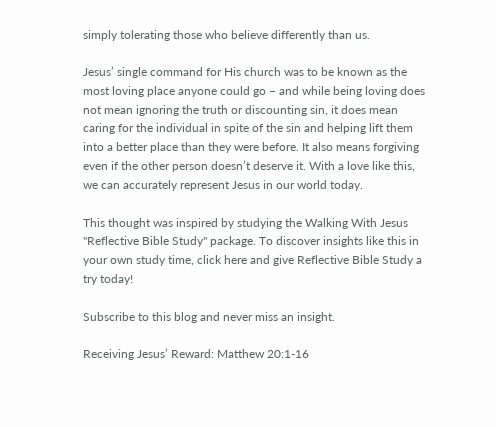simply tolerating those who believe differently than us.

Jesus’ single command for His church was to be known as the most loving place anyone could go – and while being loving does not mean ignoring the truth or discounting sin, it does mean caring for the individual in spite of the sin and helping lift them into a better place than they were before. It also means forgiving even if the other person doesn’t deserve it. With a love like this, we can accurately represent Jesus in our world today.

This thought was inspired by studying the Walking With Jesus "Reflective Bible Study" package. To discover insights like this in your own study time, click here and give Reflective Bible Study a try today!

Subscribe to this blog and never miss an insight.

Receiving Jesus’ Reward: Matthew 20:1-16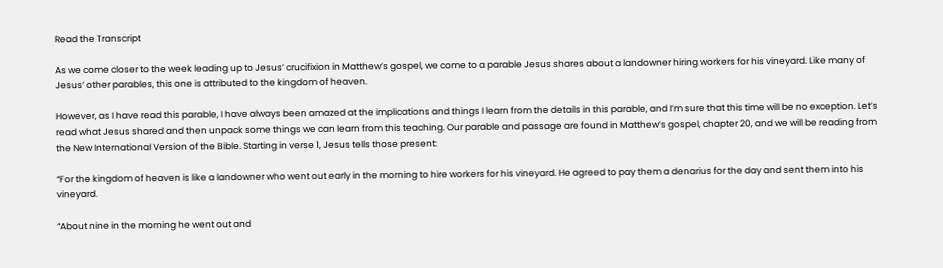Read the Transcript

As we come closer to the week leading up to Jesus’ crucifixion in Matthew’s gospel, we come to a parable Jesus shares about a landowner hiring workers for his vineyard. Like many of Jesus’ other parables, this one is attributed to the kingdom of heaven.

However, as I have read this parable, I have always been amazed at the implications and things I learn from the details in this parable, and I’m sure that this time will be no exception. Let’s read what Jesus shared and then unpack some things we can learn from this teaching. Our parable and passage are found in Matthew’s gospel, chapter 20, and we will be reading from the New International Version of the Bible. Starting in verse 1, Jesus tells those present:

“For the kingdom of heaven is like a landowner who went out early in the morning to hire workers for his vineyard. He agreed to pay them a denarius for the day and sent them into his vineyard.

“About nine in the morning he went out and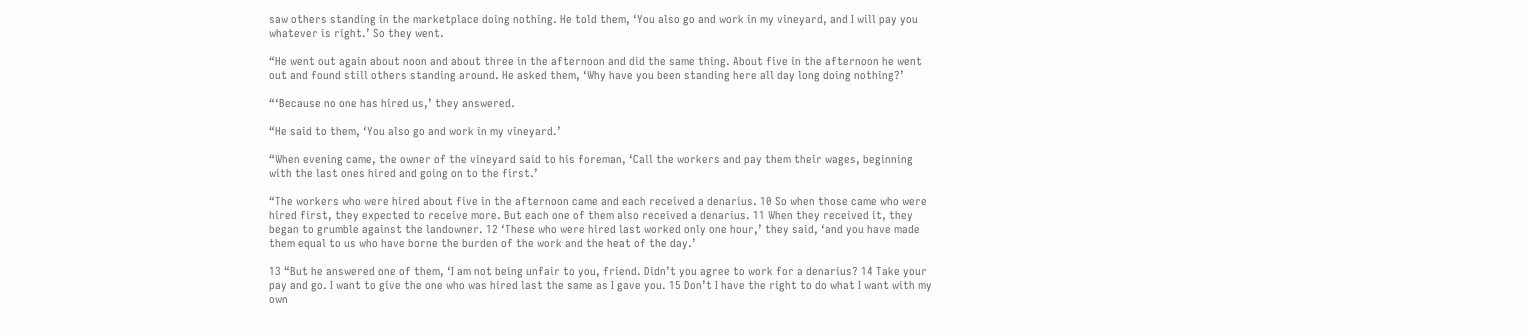saw others standing in the marketplace doing nothing. He told them, ‘You also go and work in my vineyard, and I will pay you whatever is right.’ So they went.

“He went out again about noon and about three in the afternoon and did the same thing. About five in the afternoon he went out and found still others standing around. He asked them, ‘Why have you been standing here all day long doing nothing?’

“‘Because no one has hired us,’ they answered.

“He said to them, ‘You also go and work in my vineyard.’

“When evening came, the owner of the vineyard said to his foreman, ‘Call the workers and pay them their wages, beginning with the last ones hired and going on to the first.’

“The workers who were hired about five in the afternoon came and each received a denarius. 10 So when those came who were hired first, they expected to receive more. But each one of them also received a denarius. 11 When they received it, they began to grumble against the landowner. 12 ‘These who were hired last worked only one hour,’ they said, ‘and you have made them equal to us who have borne the burden of the work and the heat of the day.’

13 “But he answered one of them, ‘I am not being unfair to you, friend. Didn’t you agree to work for a denarius? 14 Take your pay and go. I want to give the one who was hired last the same as I gave you. 15 Don’t I have the right to do what I want with my own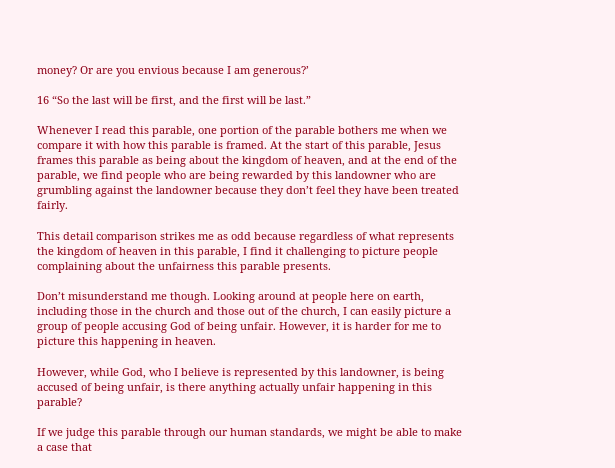money? Or are you envious because I am generous?’

16 “So the last will be first, and the first will be last.”

Whenever I read this parable, one portion of the parable bothers me when we compare it with how this parable is framed. At the start of this parable, Jesus frames this parable as being about the kingdom of heaven, and at the end of the parable, we find people who are being rewarded by this landowner who are grumbling against the landowner because they don’t feel they have been treated fairly.

This detail comparison strikes me as odd because regardless of what represents the kingdom of heaven in this parable, I find it challenging to picture people complaining about the unfairness this parable presents.

Don’t misunderstand me though. Looking around at people here on earth, including those in the church and those out of the church, I can easily picture a group of people accusing God of being unfair. However, it is harder for me to picture this happening in heaven.

However, while God, who I believe is represented by this landowner, is being accused of being unfair, is there anything actually unfair happening in this parable?

If we judge this parable through our human standards, we might be able to make a case that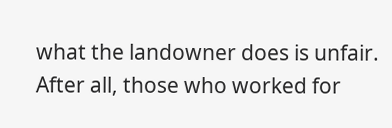what the landowner does is unfair. After all, those who worked for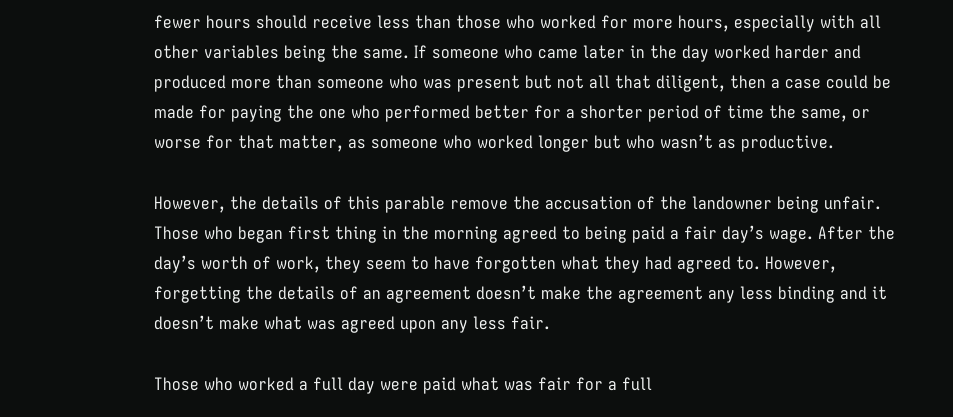fewer hours should receive less than those who worked for more hours, especially with all other variables being the same. If someone who came later in the day worked harder and produced more than someone who was present but not all that diligent, then a case could be made for paying the one who performed better for a shorter period of time the same, or worse for that matter, as someone who worked longer but who wasn’t as productive.

However, the details of this parable remove the accusation of the landowner being unfair. Those who began first thing in the morning agreed to being paid a fair day’s wage. After the day’s worth of work, they seem to have forgotten what they had agreed to. However, forgetting the details of an agreement doesn’t make the agreement any less binding and it doesn’t make what was agreed upon any less fair.

Those who worked a full day were paid what was fair for a full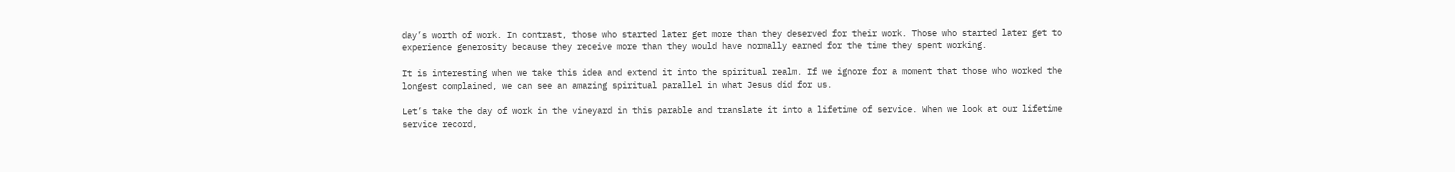day’s worth of work. In contrast, those who started later get more than they deserved for their work. Those who started later get to experience generosity because they receive more than they would have normally earned for the time they spent working.

It is interesting when we take this idea and extend it into the spiritual realm. If we ignore for a moment that those who worked the longest complained, we can see an amazing spiritual parallel in what Jesus did for us.

Let’s take the day of work in the vineyard in this parable and translate it into a lifetime of service. When we look at our lifetime service record,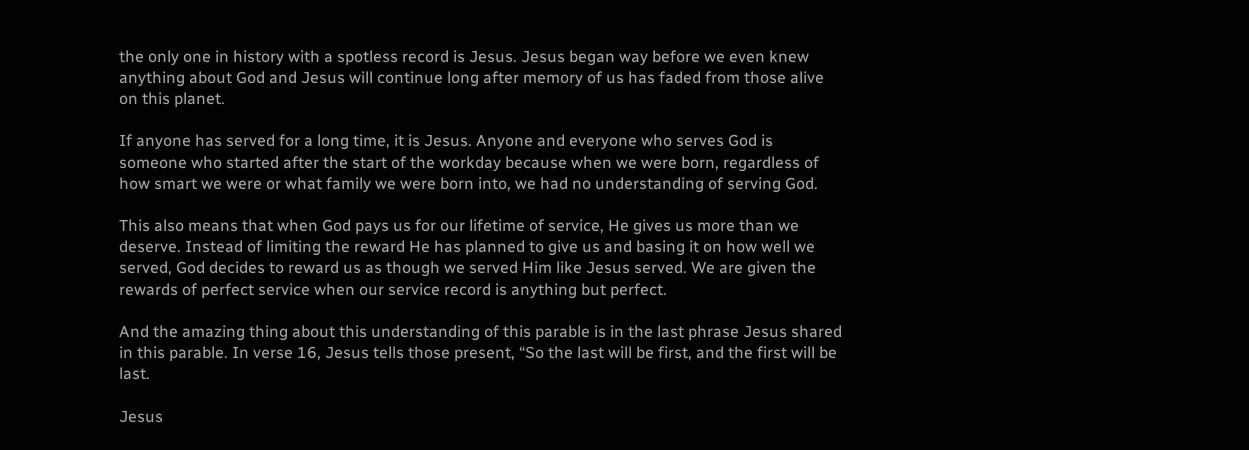the only one in history with a spotless record is Jesus. Jesus began way before we even knew anything about God and Jesus will continue long after memory of us has faded from those alive on this planet.

If anyone has served for a long time, it is Jesus. Anyone and everyone who serves God is someone who started after the start of the workday because when we were born, regardless of how smart we were or what family we were born into, we had no understanding of serving God.

This also means that when God pays us for our lifetime of service, He gives us more than we deserve. Instead of limiting the reward He has planned to give us and basing it on how well we served, God decides to reward us as though we served Him like Jesus served. We are given the rewards of perfect service when our service record is anything but perfect.

And the amazing thing about this understanding of this parable is in the last phrase Jesus shared in this parable. In verse 16, Jesus tells those present, “So the last will be first, and the first will be last.

Jesus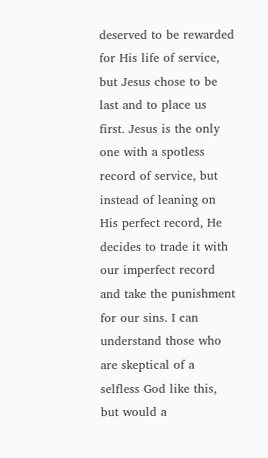deserved to be rewarded for His life of service, but Jesus chose to be last and to place us first. Jesus is the only one with a spotless record of service, but instead of leaning on His perfect record, He decides to trade it with our imperfect record and take the punishment for our sins. I can understand those who are skeptical of a selfless God like this, but would a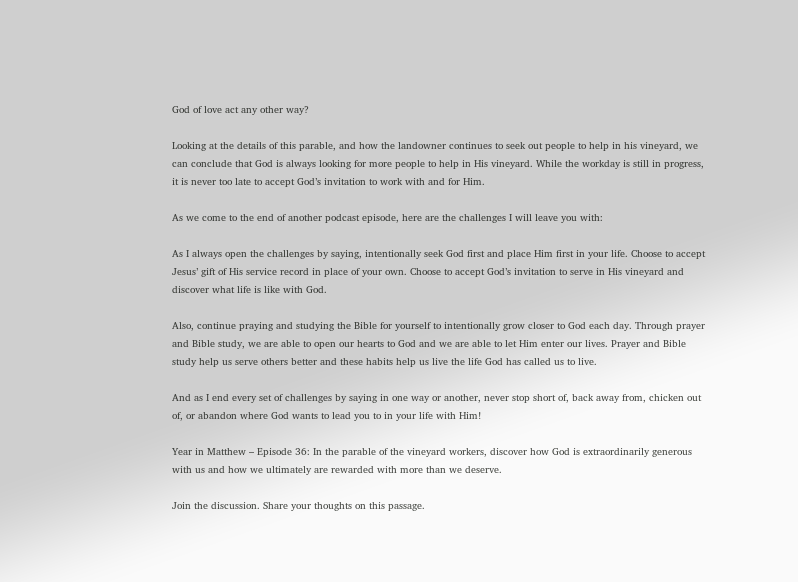God of love act any other way?

Looking at the details of this parable, and how the landowner continues to seek out people to help in his vineyard, we can conclude that God is always looking for more people to help in His vineyard. While the workday is still in progress, it is never too late to accept God’s invitation to work with and for Him.

As we come to the end of another podcast episode, here are the challenges I will leave you with:

As I always open the challenges by saying, intentionally seek God first and place Him first in your life. Choose to accept Jesus’ gift of His service record in place of your own. Choose to accept God’s invitation to serve in His vineyard and discover what life is like with God.

Also, continue praying and studying the Bible for yourself to intentionally grow closer to God each day. Through prayer and Bible study, we are able to open our hearts to God and we are able to let Him enter our lives. Prayer and Bible study help us serve others better and these habits help us live the life God has called us to live.

And as I end every set of challenges by saying in one way or another, never stop short of, back away from, chicken out of, or abandon where God wants to lead you to in your life with Him!

Year in Matthew – Episode 36: In the parable of the vineyard workers, discover how God is extraordinarily generous with us and how we ultimately are rewarded with more than we deserve.

Join the discussion. Share your thoughts on this passage.